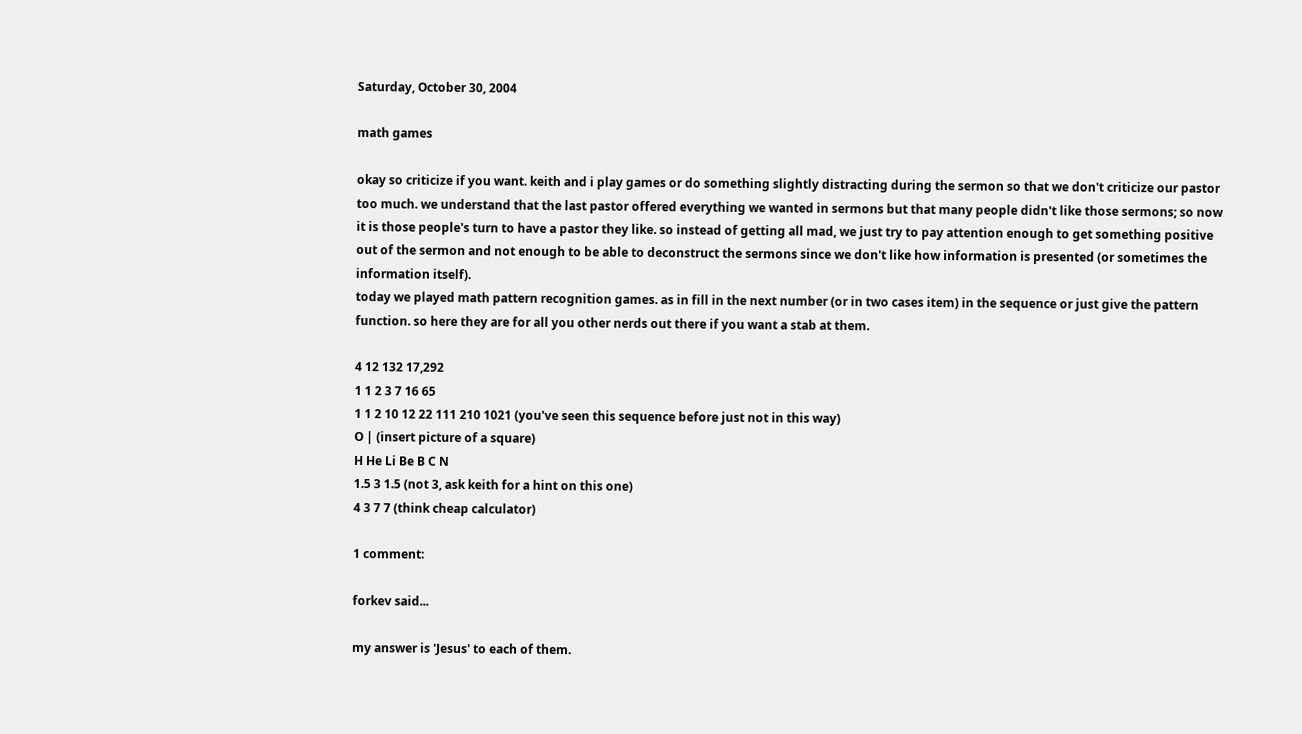Saturday, October 30, 2004

math games

okay so criticize if you want. keith and i play games or do something slightly distracting during the sermon so that we don't criticize our pastor too much. we understand that the last pastor offered everything we wanted in sermons but that many people didn't like those sermons; so now it is those people's turn to have a pastor they like. so instead of getting all mad, we just try to pay attention enough to get something positive out of the sermon and not enough to be able to deconstruct the sermons since we don't like how information is presented (or sometimes the information itself).
today we played math pattern recognition games. as in fill in the next number (or in two cases item) in the sequence or just give the pattern function. so here they are for all you other nerds out there if you want a stab at them.

4 12 132 17,292
1 1 2 3 7 16 65
1 1 2 10 12 22 111 210 1021 (you've seen this sequence before just not in this way)
O | (insert picture of a square)
H He Li Be B C N
1.5 3 1.5 (not 3, ask keith for a hint on this one)
4 3 7 7 (think cheap calculator)

1 comment:

forkev said...

my answer is 'Jesus' to each of them.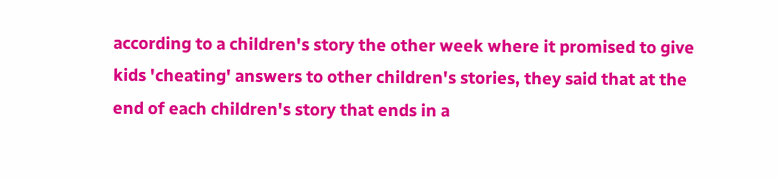according to a children's story the other week where it promised to give kids 'cheating' answers to other children's stories, they said that at the end of each children's story that ends in a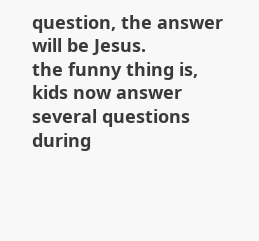question, the answer will be Jesus.
the funny thing is, kids now answer several questions during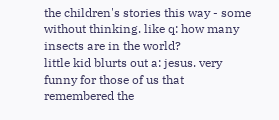the children's stories this way - some without thinking. like q: how many insects are in the world?
little kid blurts out a: jesus. very funny for those of us that remembered the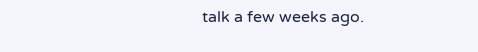talk a few weeks ago.